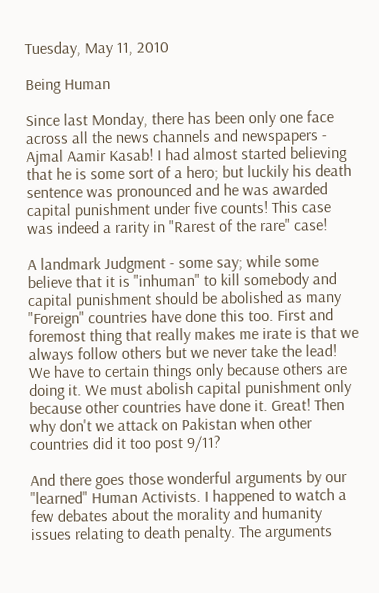Tuesday, May 11, 2010

Being Human

Since last Monday, there has been only one face across all the news channels and newspapers - Ajmal Aamir Kasab! I had almost started believing that he is some sort of a hero; but luckily his death sentence was pronounced and he was awarded capital punishment under five counts! This case was indeed a rarity in "Rarest of the rare" case!

A landmark Judgment - some say; while some believe that it is "inhuman" to kill somebody and capital punishment should be abolished as many "Foreign" countries have done this too. First and foremost thing that really makes me irate is that we always follow others but we never take the lead! We have to certain things only because others are doing it. We must abolish capital punishment only because other countries have done it. Great! Then why don't we attack on Pakistan when other countries did it too post 9/11?

And there goes those wonderful arguments by our "learned" Human Activists. I happened to watch a few debates about the morality and humanity issues relating to death penalty. The arguments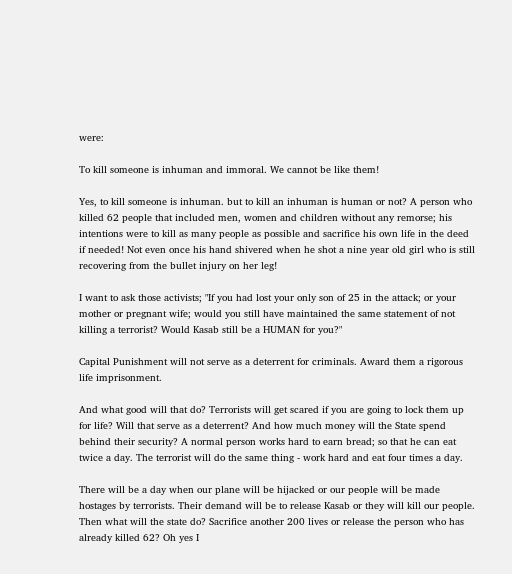were:

To kill someone is inhuman and immoral. We cannot be like them!

Yes, to kill someone is inhuman. but to kill an inhuman is human or not? A person who killed 62 people that included men, women and children without any remorse; his intentions were to kill as many people as possible and sacrifice his own life in the deed if needed! Not even once his hand shivered when he shot a nine year old girl who is still recovering from the bullet injury on her leg!

I want to ask those activists; "If you had lost your only son of 25 in the attack; or your mother or pregnant wife; would you still have maintained the same statement of not killing a terrorist? Would Kasab still be a HUMAN for you?"

Capital Punishment will not serve as a deterrent for criminals. Award them a rigorous life imprisonment.

And what good will that do? Terrorists will get scared if you are going to lock them up for life? Will that serve as a deterrent? And how much money will the State spend behind their security? A normal person works hard to earn bread; so that he can eat twice a day. The terrorist will do the same thing - work hard and eat four times a day.

There will be a day when our plane will be hijacked or our people will be made hostages by terrorists. Their demand will be to release Kasab or they will kill our people. Then what will the state do? Sacrifice another 200 lives or release the person who has already killed 62? Oh yes I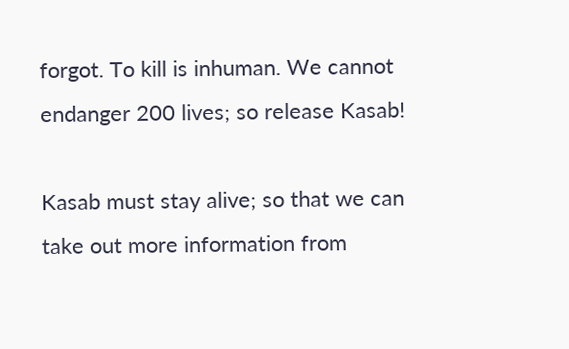forgot. To kill is inhuman. We cannot endanger 200 lives; so release Kasab!

Kasab must stay alive; so that we can take out more information from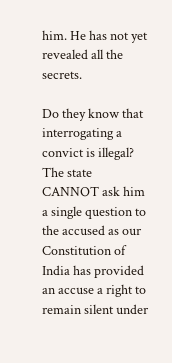him. He has not yet revealed all the secrets.

Do they know that interrogating a convict is illegal? The state CANNOT ask him a single question to the accused as our Constitution of India has provided an accuse a right to remain silent under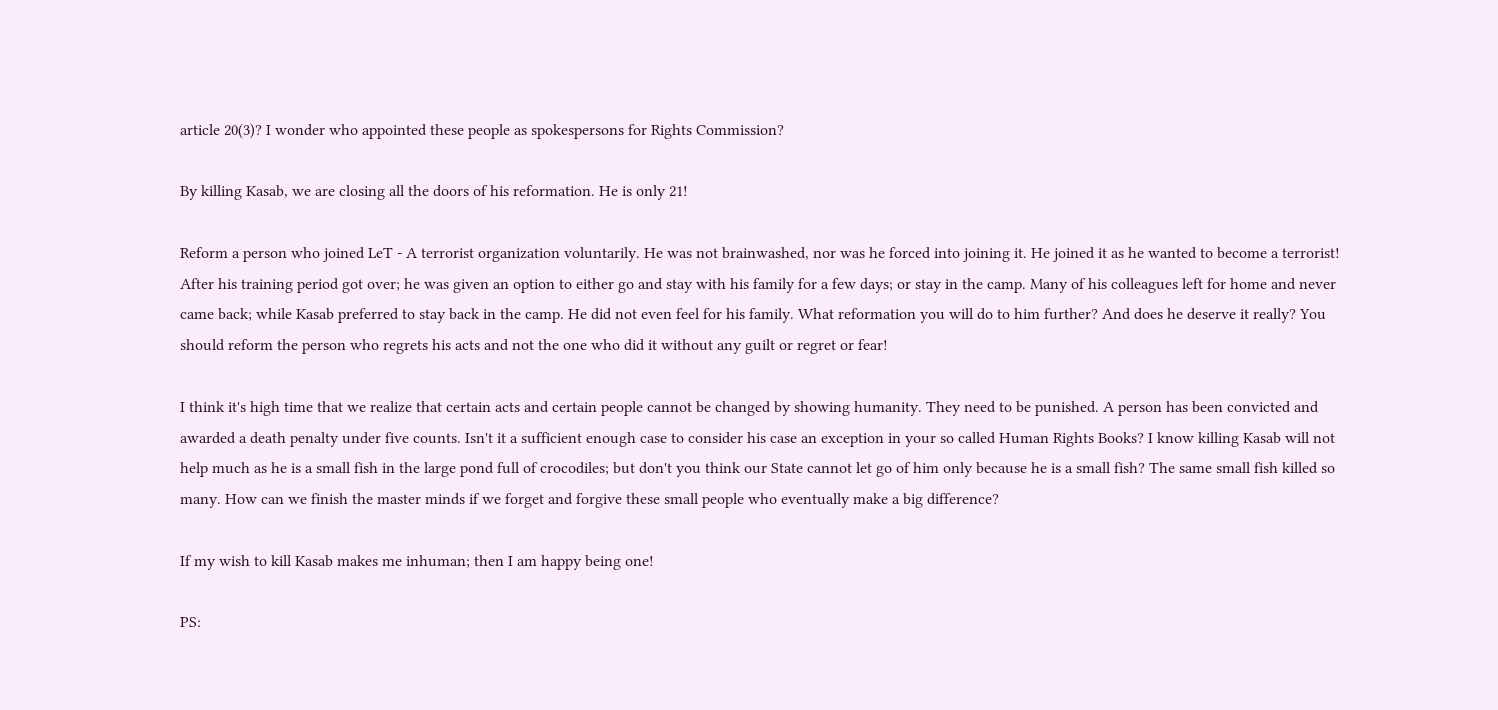article 20(3)? I wonder who appointed these people as spokespersons for Rights Commission?

By killing Kasab, we are closing all the doors of his reformation. He is only 21!

Reform a person who joined LeT - A terrorist organization voluntarily. He was not brainwashed, nor was he forced into joining it. He joined it as he wanted to become a terrorist! After his training period got over; he was given an option to either go and stay with his family for a few days; or stay in the camp. Many of his colleagues left for home and never came back; while Kasab preferred to stay back in the camp. He did not even feel for his family. What reformation you will do to him further? And does he deserve it really? You should reform the person who regrets his acts and not the one who did it without any guilt or regret or fear!

I think it's high time that we realize that certain acts and certain people cannot be changed by showing humanity. They need to be punished. A person has been convicted and awarded a death penalty under five counts. Isn't it a sufficient enough case to consider his case an exception in your so called Human Rights Books? I know killing Kasab will not help much as he is a small fish in the large pond full of crocodiles; but don't you think our State cannot let go of him only because he is a small fish? The same small fish killed so many. How can we finish the master minds if we forget and forgive these small people who eventually make a big difference?

If my wish to kill Kasab makes me inhuman; then I am happy being one!

PS: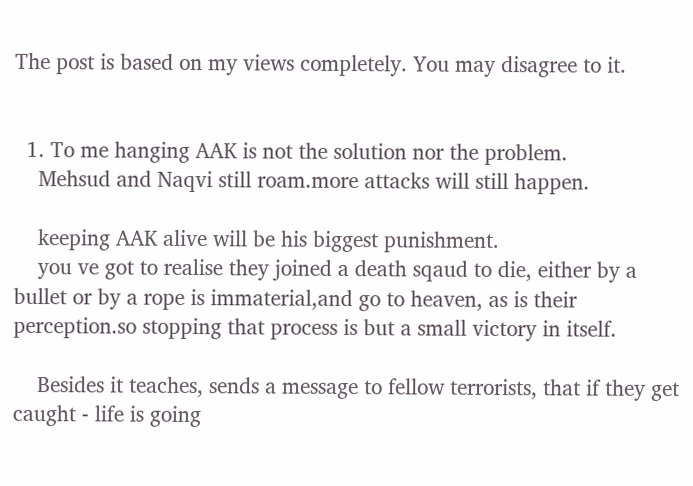The post is based on my views completely. You may disagree to it.


  1. To me hanging AAK is not the solution nor the problem.
    Mehsud and Naqvi still roam.more attacks will still happen.

    keeping AAK alive will be his biggest punishment.
    you ve got to realise they joined a death sqaud to die, either by a bullet or by a rope is immaterial,and go to heaven, as is their perception.so stopping that process is but a small victory in itself.

    Besides it teaches, sends a message to fellow terrorists, that if they get caught - life is going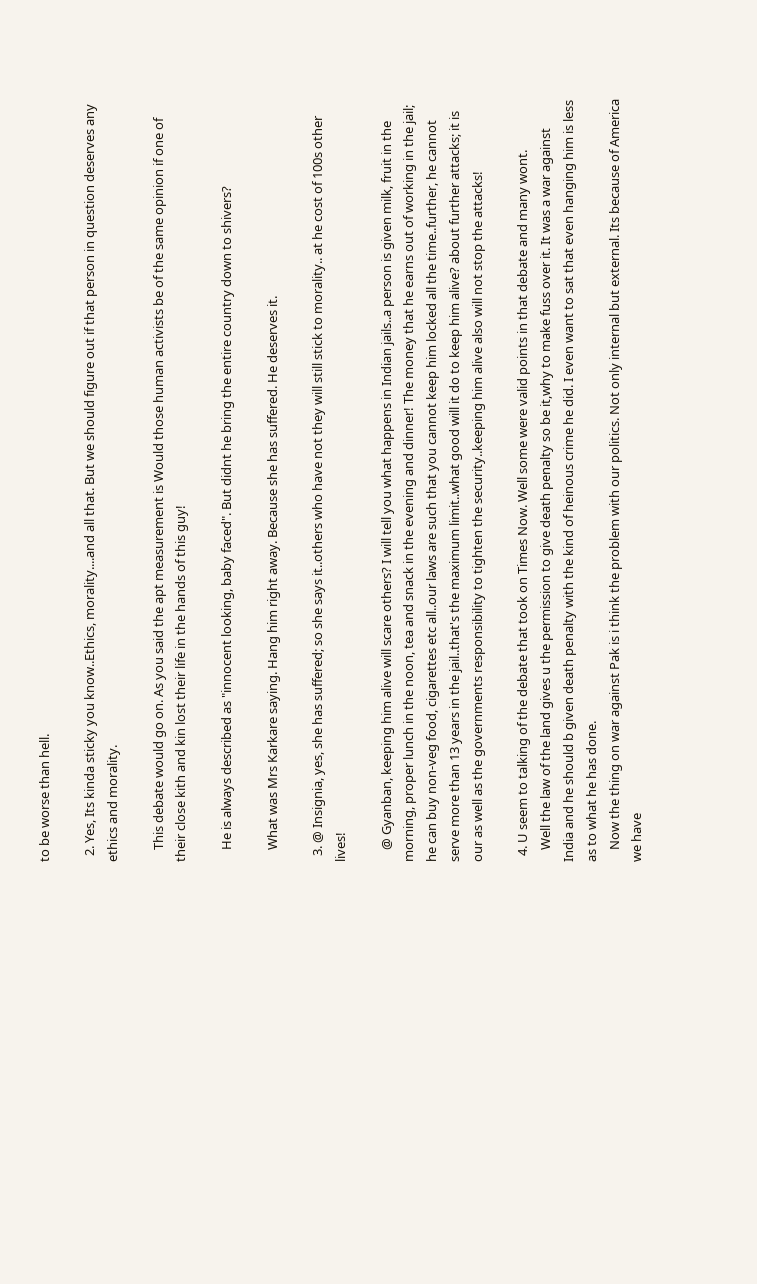to be worse than hell.

  2. Yes, Its kinda sticky you know..Ethics, morality....and all that. But we should figure out if that person in question deserves any ethics and morality.

    This debate would go on. As you said the apt measurement is Would those human activists be of the same opinion if one of their close kith and kin lost their life in the hands of this guy!

    He is always described as "innocent looking, baby faced". But didnt he bring the entire country down to shivers?

    What was Mrs Karkare saying. Hang him right away. Because she has suffered. He deserves it.

  3. @ Insignia, yes, she has suffered; so she says it..others who have not they will still stick to morality.. at he cost of 100s other lives!

    @ Gyanban, keeping him alive will scare others? I will tell you what happens in Indian jails..a person is given milk, fruit in the morning, proper lunch in the noon, tea and snack in the evening and dinner! The money that he earns out of working in the jail; he can buy non-veg food, cigarettes etc all..our laws are such that you cannot keep him locked all the time..further, he cannot serve more than 13 years in the jail..that's the maximum limit..what good will it do to keep him alive? about further attacks; it is our as well as the governments responsibility to tighten the security..keeping him alive also will not stop the attacks!

  4. U seem to talking of the debate that took on Times Now. Well some were valid points in that debate and many wont.
    Well the law of the land gives u the permission to give death penalty so be it,why to make fuss over it. It was a war against India and he should b given death penalty with the kind of heinous crime he did. I even want to sat that even hanging him is less as to what he has done.
    Now the thing on war against Pak is i think the problem with our politics. Not only internal but external. Its because of America we have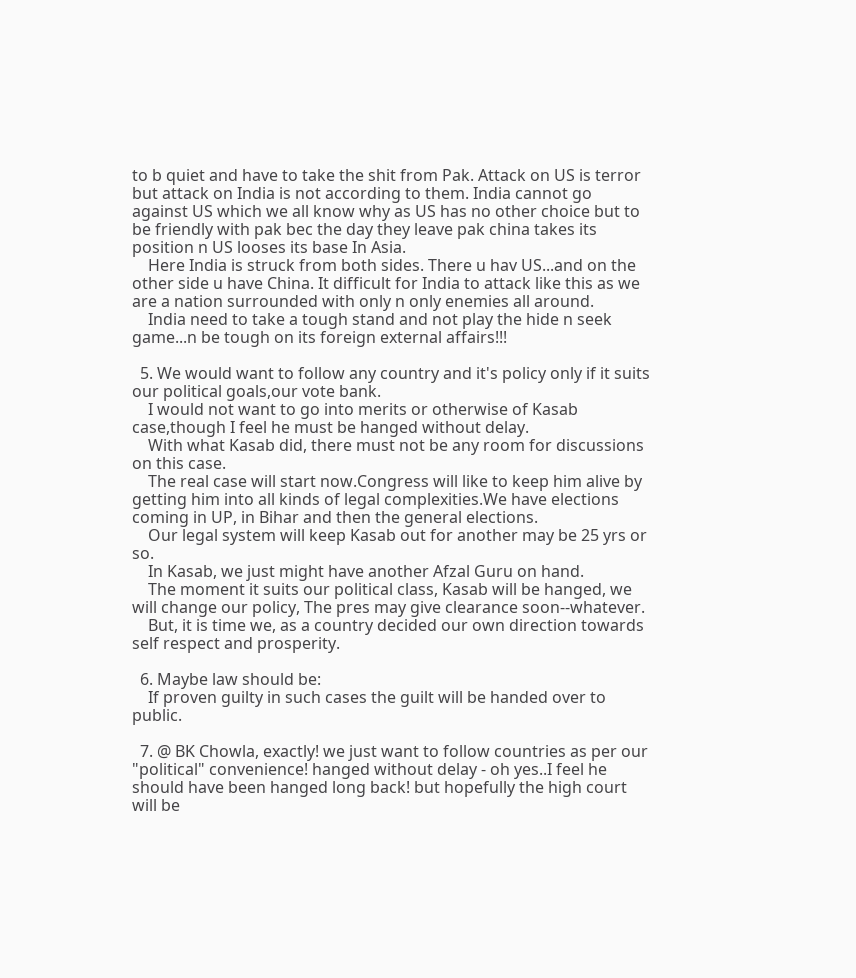to b quiet and have to take the shit from Pak. Attack on US is terror but attack on India is not according to them. India cannot go against US which we all know why as US has no other choice but to be friendly with pak bec the day they leave pak china takes its position n US looses its base In Asia.
    Here India is struck from both sides. There u hav US...and on the other side u have China. It difficult for India to attack like this as we are a nation surrounded with only n only enemies all around.
    India need to take a tough stand and not play the hide n seek game...n be tough on its foreign external affairs!!!

  5. We would want to follow any country and it's policy only if it suits our political goals,our vote bank.
    I would not want to go into merits or otherwise of Kasab case,though I feel he must be hanged without delay.
    With what Kasab did, there must not be any room for discussions on this case.
    The real case will start now.Congress will like to keep him alive by getting him into all kinds of legal complexities.We have elections coming in UP, in Bihar and then the general elections.
    Our legal system will keep Kasab out for another may be 25 yrs or so.
    In Kasab, we just might have another Afzal Guru on hand.
    The moment it suits our political class, Kasab will be hanged, we will change our policy, The pres may give clearance soon--whatever.
    But, it is time we, as a country decided our own direction towards self respect and prosperity.

  6. Maybe law should be:
    If proven guilty in such cases the guilt will be handed over to public.

  7. @ BK Chowla, exactly! we just want to follow countries as per our "political" convenience! hanged without delay - oh yes..I feel he should have been hanged long back! but hopefully the high court will be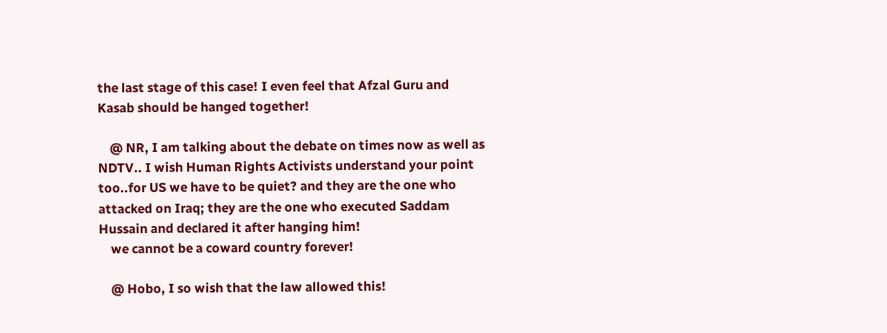the last stage of this case! I even feel that Afzal Guru and Kasab should be hanged together!

    @ NR, I am talking about the debate on times now as well as NDTV.. I wish Human Rights Activists understand your point too..for US we have to be quiet? and they are the one who attacked on Iraq; they are the one who executed Saddam Hussain and declared it after hanging him!
    we cannot be a coward country forever!

    @ Hobo, I so wish that the law allowed this!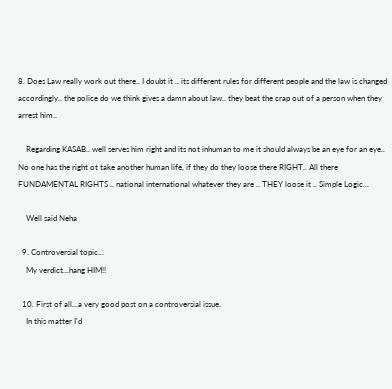8. Does Law really work out there.. I doubt it .. its different rules for different people and the law is changed accordingly.. the police do we think gives a damn about law.. they beat the crap out of a person when they arrest him..

    Regarding KASAB.. well serves him right and its not inhuman to me it should always be an eye for an eye.. No one has the right ot take another human life, if they do they loose there RIGHT.. All there FUNDAMENTAL RIGHTS .. national international whatever they are .. THEY loose it .. Simple Logic...

    Well said Neha

  9. Controversial topic...
    My verdict...hang HIM!!

  10. First of all...a very good post on a controversial issue.
    In this matter I'd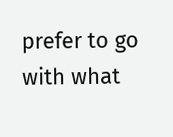prefer to go with what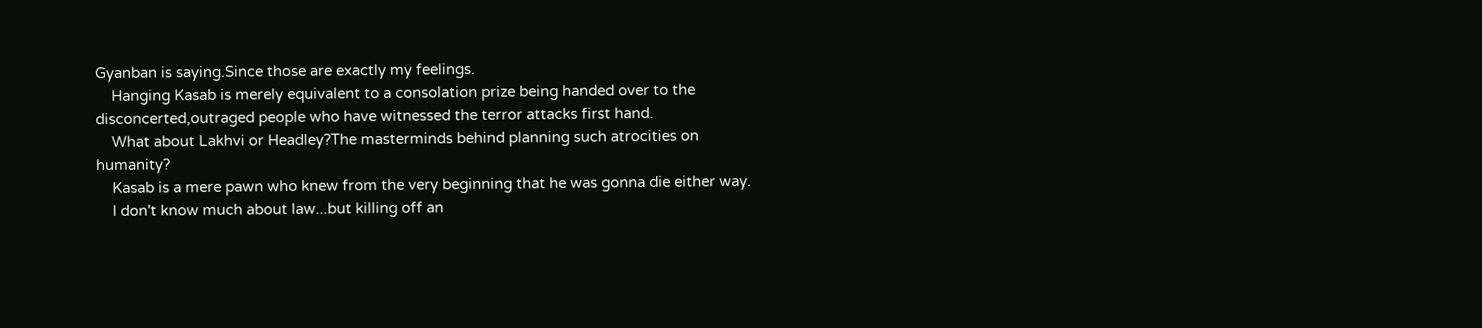Gyanban is saying.Since those are exactly my feelings.
    Hanging Kasab is merely equivalent to a consolation prize being handed over to the disconcerted,outraged people who have witnessed the terror attacks first hand.
    What about Lakhvi or Headley?The masterminds behind planning such atrocities on humanity?
    Kasab is a mere pawn who knew from the very beginning that he was gonna die either way.
    I don't know much about law...but killing off an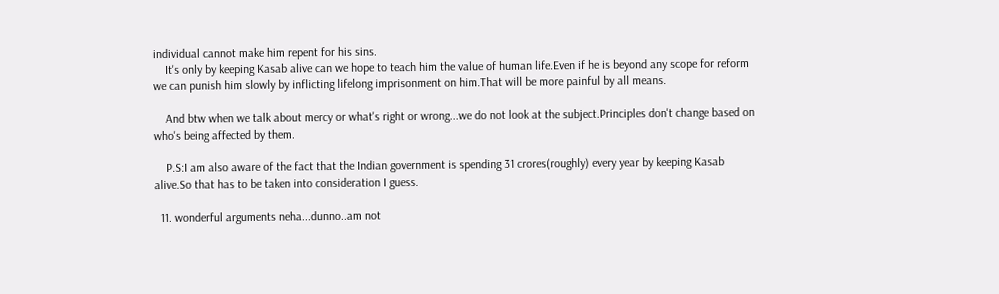individual cannot make him repent for his sins.
    It's only by keeping Kasab alive can we hope to teach him the value of human life.Even if he is beyond any scope for reform we can punish him slowly by inflicting lifelong imprisonment on him.That will be more painful by all means.

    And btw when we talk about mercy or what's right or wrong...we do not look at the subject.Principles don't change based on who's being affected by them.

    P.S:I am also aware of the fact that the Indian government is spending 31 crores(roughly) every year by keeping Kasab alive.So that has to be taken into consideration I guess.

  11. wonderful arguments neha...dunno..am not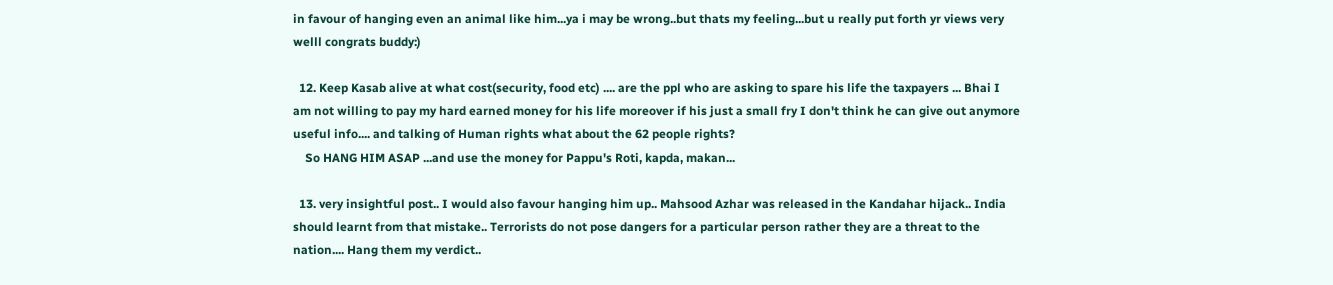in favour of hanging even an animal like him...ya i may be wrong..but thats my feeling...but u really put forth yr views very welll congrats buddy:)

  12. Keep Kasab alive at what cost(security, food etc) .... are the ppl who are asking to spare his life the taxpayers ... Bhai I am not willing to pay my hard earned money for his life moreover if his just a small fry I don't think he can give out anymore useful info.... and talking of Human rights what about the 62 people rights?
    So HANG HIM ASAP ...and use the money for Pappu's Roti, kapda, makan...

  13. very insightful post.. I would also favour hanging him up.. Mahsood Azhar was released in the Kandahar hijack.. India should learnt from that mistake.. Terrorists do not pose dangers for a particular person rather they are a threat to the nation.... Hang them my verdict..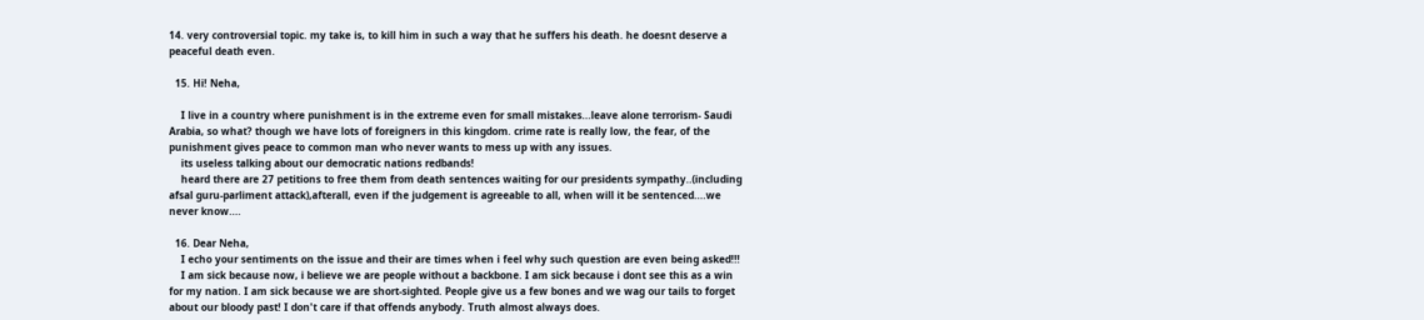14. very controversial topic. my take is, to kill him in such a way that he suffers his death. he doesnt deserve a peaceful death even.

  15. Hi! Neha,

    I live in a country where punishment is in the extreme even for small mistakes...leave alone terrorism- Saudi Arabia, so what? though we have lots of foreigners in this kingdom. crime rate is really low, the fear, of the punishment gives peace to common man who never wants to mess up with any issues.
    its useless talking about our democratic nations redbands!
    heard there are 27 petitions to free them from death sentences waiting for our presidents sympathy..(including afsal guru-parliment attack),afterall, even if the judgement is agreeable to all, when will it be sentenced....we never know....

  16. Dear Neha,
    I echo your sentiments on the issue and their are times when i feel why such question are even being asked!!!
    I am sick because now, i believe we are people without a backbone. I am sick because i dont see this as a win for my nation. I am sick because we are short-sighted. People give us a few bones and we wag our tails to forget about our bloody past! I don't care if that offends anybody. Truth almost always does.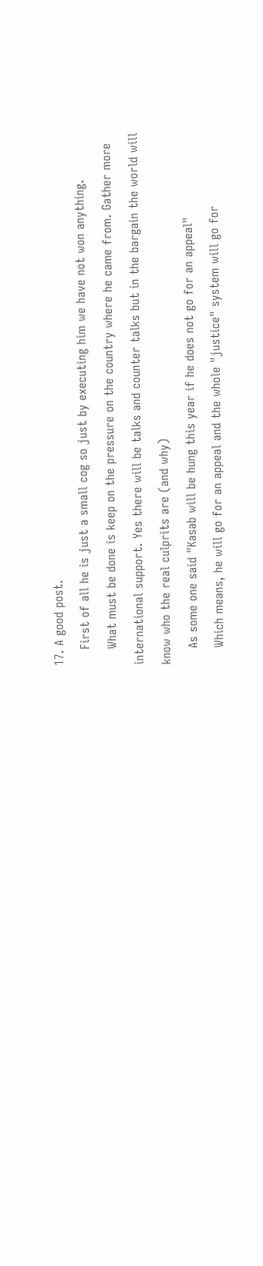17. A good post.
    First of all he is just a small cog so just by executing him we have not won anything.
    What must be done is keep on the pressure on the country where he came from. Gather more international support. Yes there will be talks and counter talks but in the bargain the world will know who the real culprits are (and why)
    As some one said "Kasab will be hung this year if he does not go for an appeal"
    Which means, he will go for an appeal and the whole "justice" system will go for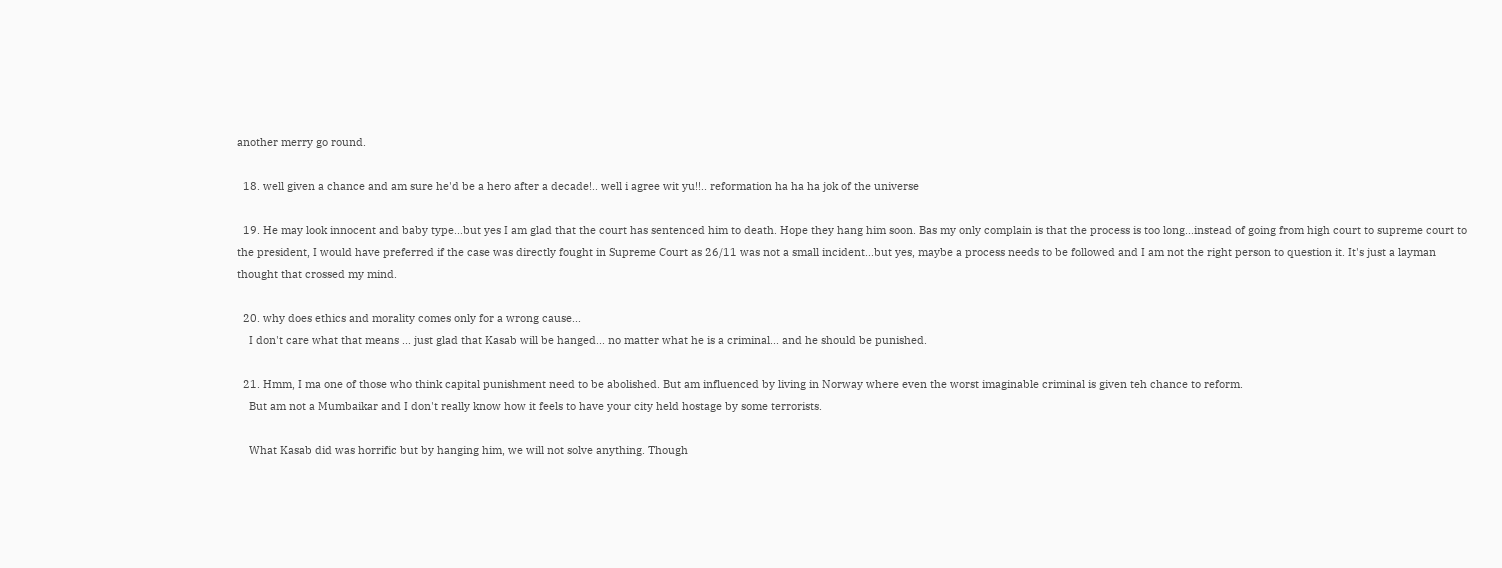another merry go round.

  18. well given a chance and am sure he'd be a hero after a decade!.. well i agree wit yu!!.. reformation ha ha ha jok of the universe

  19. He may look innocent and baby type...but yes I am glad that the court has sentenced him to death. Hope they hang him soon. Bas my only complain is that the process is too long...instead of going from high court to supreme court to the president, I would have preferred if the case was directly fought in Supreme Court as 26/11 was not a small incident...but yes, maybe a process needs to be followed and I am not the right person to question it. It's just a layman thought that crossed my mind.

  20. why does ethics and morality comes only for a wrong cause...
    I don't care what that means ... just glad that Kasab will be hanged... no matter what he is a criminal... and he should be punished.

  21. Hmm, I ma one of those who think capital punishment need to be abolished. But am influenced by living in Norway where even the worst imaginable criminal is given teh chance to reform.
    But am not a Mumbaikar and I don't really know how it feels to have your city held hostage by some terrorists.

    What Kasab did was horrific but by hanging him, we will not solve anything. Though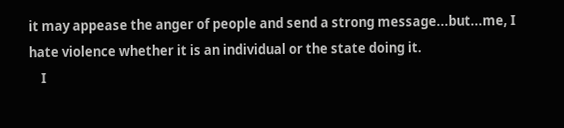it may appease the anger of people and send a strong message...but...me, I hate violence whether it is an individual or the state doing it.
    I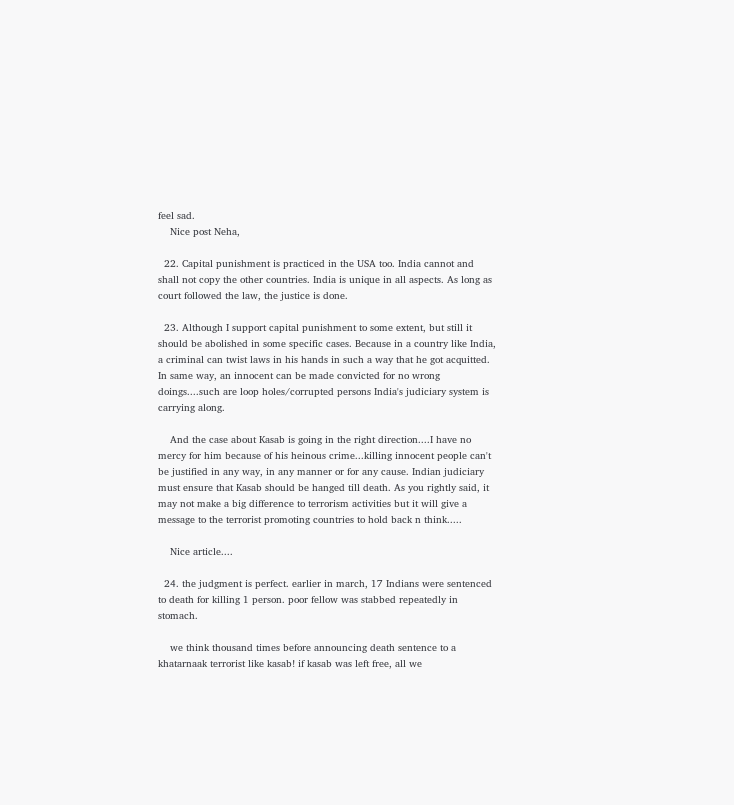feel sad.
    Nice post Neha,

  22. Capital punishment is practiced in the USA too. India cannot and shall not copy the other countries. India is unique in all aspects. As long as court followed the law, the justice is done.

  23. Although I support capital punishment to some extent, but still it should be abolished in some specific cases. Because in a country like India, a criminal can twist laws in his hands in such a way that he got acquitted. In same way, an innocent can be made convicted for no wrong doings....such are loop holes/corrupted persons India's judiciary system is carrying along.

    And the case about Kasab is going in the right direction....I have no mercy for him because of his heinous crime...killing innocent people can't be justified in any way, in any manner or for any cause. Indian judiciary must ensure that Kasab should be hanged till death. As you rightly said, it may not make a big difference to terrorism activities but it will give a message to the terrorist promoting countries to hold back n think.....

    Nice article....

  24. the judgment is perfect. earlier in march, 17 Indians were sentenced to death for killing 1 person. poor fellow was stabbed repeatedly in stomach.

    we think thousand times before announcing death sentence to a khatarnaak terrorist like kasab! if kasab was left free, all we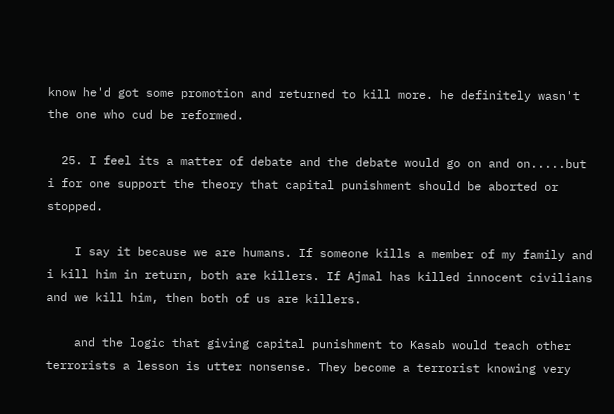know he'd got some promotion and returned to kill more. he definitely wasn't the one who cud be reformed.

  25. I feel its a matter of debate and the debate would go on and on.....but i for one support the theory that capital punishment should be aborted or stopped.

    I say it because we are humans. If someone kills a member of my family and i kill him in return, both are killers. If Ajmal has killed innocent civilians and we kill him, then both of us are killers.

    and the logic that giving capital punishment to Kasab would teach other terrorists a lesson is utter nonsense. They become a terrorist knowing very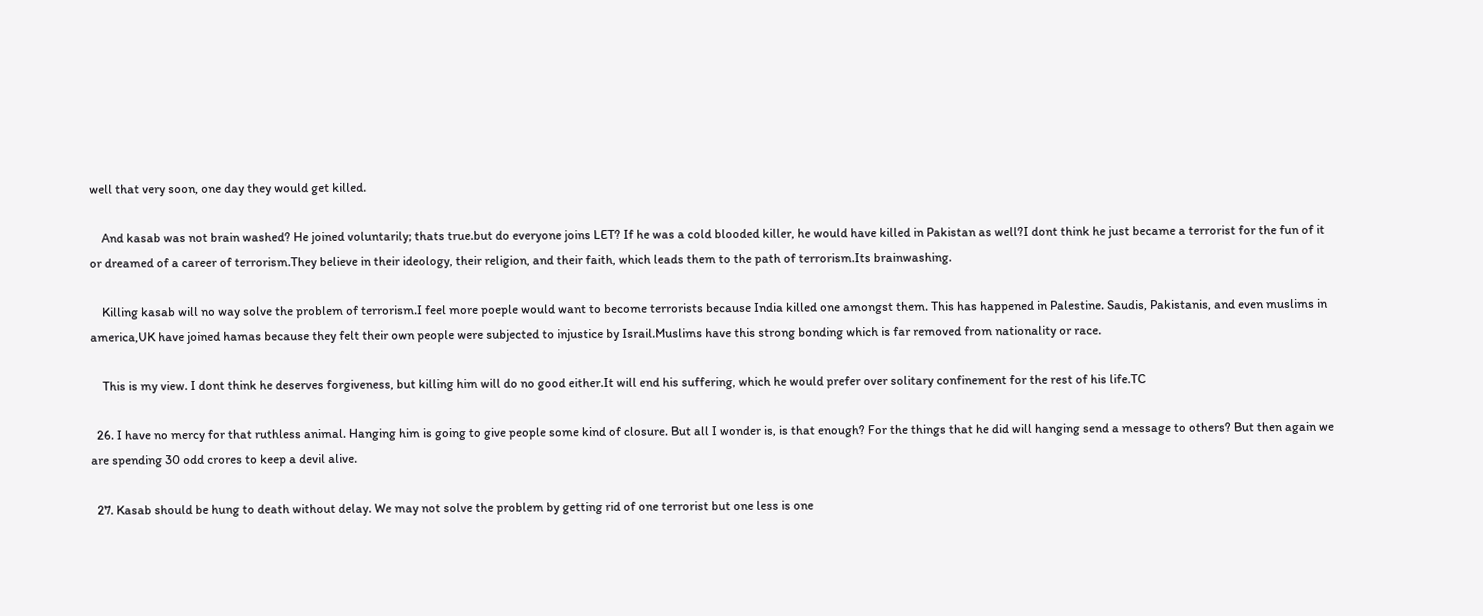well that very soon, one day they would get killed.

    And kasab was not brain washed? He joined voluntarily; thats true.but do everyone joins LET? If he was a cold blooded killer, he would have killed in Pakistan as well?I dont think he just became a terrorist for the fun of it or dreamed of a career of terrorism.They believe in their ideology, their religion, and their faith, which leads them to the path of terrorism.Its brainwashing.

    Killing kasab will no way solve the problem of terrorism.I feel more poeple would want to become terrorists because India killed one amongst them. This has happened in Palestine. Saudis, Pakistanis, and even muslims in america,UK have joined hamas because they felt their own people were subjected to injustice by Israil.Muslims have this strong bonding which is far removed from nationality or race.

    This is my view. I dont think he deserves forgiveness, but killing him will do no good either.It will end his suffering, which he would prefer over solitary confinement for the rest of his life.TC

  26. I have no mercy for that ruthless animal. Hanging him is going to give people some kind of closure. But all I wonder is, is that enough? For the things that he did will hanging send a message to others? But then again we are spending 30 odd crores to keep a devil alive.

  27. Kasab should be hung to death without delay. We may not solve the problem by getting rid of one terrorist but one less is one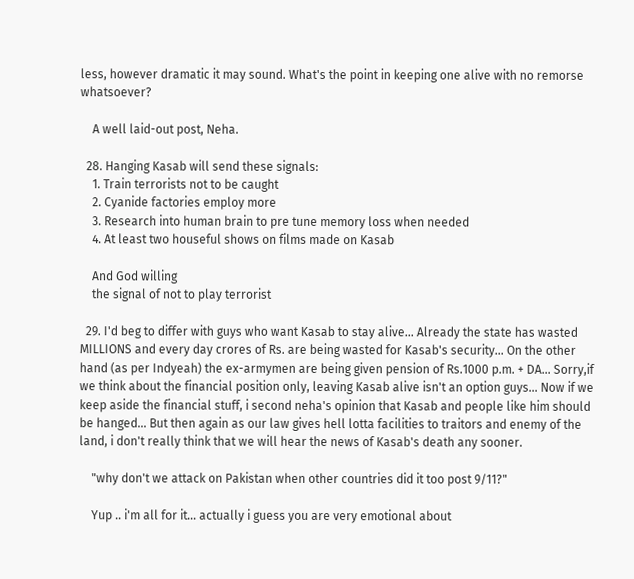less, however dramatic it may sound. What's the point in keeping one alive with no remorse whatsoever?

    A well laid-out post, Neha.

  28. Hanging Kasab will send these signals:
    1. Train terrorists not to be caught
    2. Cyanide factories employ more
    3. Research into human brain to pre tune memory loss when needed
    4. At least two houseful shows on films made on Kasab

    And God willing
    the signal of not to play terrorist

  29. I'd beg to differ with guys who want Kasab to stay alive... Already the state has wasted MILLIONS and every day crores of Rs. are being wasted for Kasab's security... On the other hand (as per Indyeah) the ex-armymen are being given pension of Rs.1000 p.m. + DA... Sorry,if we think about the financial position only, leaving Kasab alive isn't an option guys... Now if we keep aside the financial stuff, i second neha's opinion that Kasab and people like him should be hanged... But then again as our law gives hell lotta facilities to traitors and enemy of the land, i don't really think that we will hear the news of Kasab's death any sooner.

    "why don't we attack on Pakistan when other countries did it too post 9/11?"

    Yup .. i'm all for it... actually i guess you are very emotional about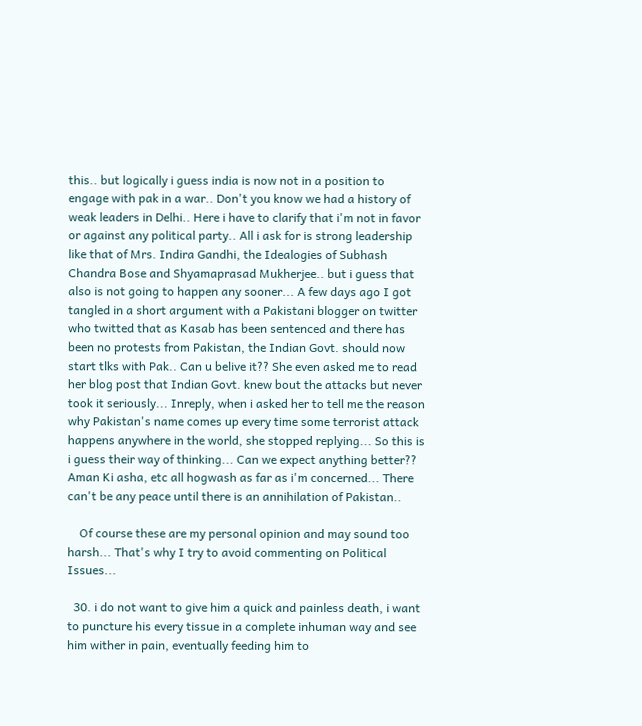this.. but logically i guess india is now not in a position to engage with pak in a war.. Don't you know we had a history of weak leaders in Delhi.. Here i have to clarify that i'm not in favor or against any political party.. All i ask for is strong leadership like that of Mrs. Indira Gandhi, the Idealogies of Subhash Chandra Bose and Shyamaprasad Mukherjee.. but i guess that also is not going to happen any sooner... A few days ago I got tangled in a short argument with a Pakistani blogger on twitter who twitted that as Kasab has been sentenced and there has been no protests from Pakistan, the Indian Govt. should now start tlks with Pak.. Can u belive it?? She even asked me to read her blog post that Indian Govt. knew bout the attacks but never took it seriously... Inreply, when i asked her to tell me the reason why Pakistan's name comes up every time some terrorist attack happens anywhere in the world, she stopped replying... So this is i guess their way of thinking... Can we expect anything better?? Aman Ki asha, etc all hogwash as far as i'm concerned... There can't be any peace until there is an annihilation of Pakistan..

    Of course these are my personal opinion and may sound too harsh... That's why I try to avoid commenting on Political Issues...

  30. i do not want to give him a quick and painless death, i want to puncture his every tissue in a complete inhuman way and see him wither in pain, eventually feeding him to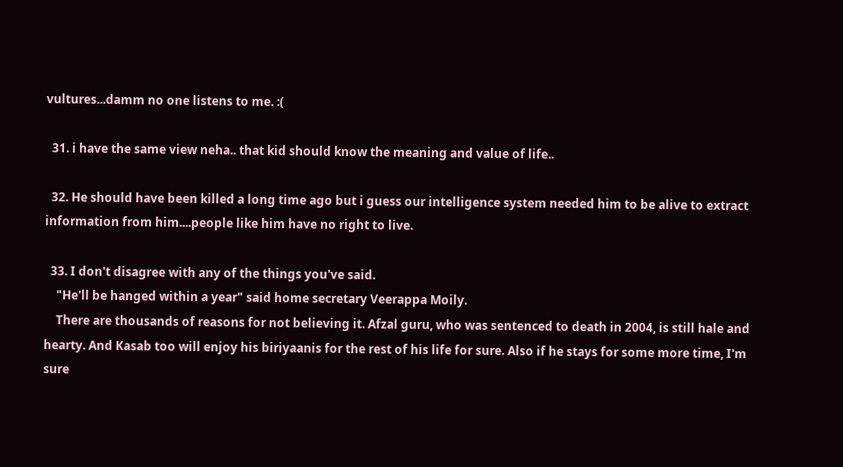vultures...damm no one listens to me. :(

  31. i have the same view neha.. that kid should know the meaning and value of life..

  32. He should have been killed a long time ago but i guess our intelligence system needed him to be alive to extract information from him....people like him have no right to live.

  33. I don't disagree with any of the things you've said.
    "He'll be hanged within a year" said home secretary Veerappa Moily.
    There are thousands of reasons for not believing it. Afzal guru, who was sentenced to death in 2004, is still hale and hearty. And Kasab too will enjoy his biriyaanis for the rest of his life for sure. Also if he stays for some more time, I'm sure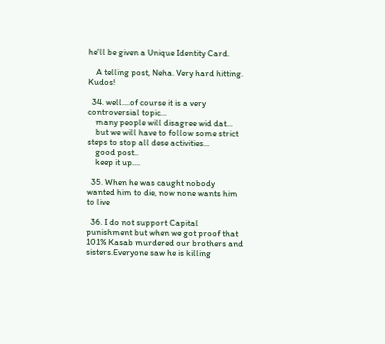he'll be given a Unique Identity Card.

    A telling post, Neha. Very hard hitting. Kudos!

  34. well....of course it is a very controversial topic...
    many people will disagree wid dat...
    but we will have to follow some strict steps to stop all dese activities...
    good post..
    keep it up....

  35. When he was caught nobody wanted him to die, now none wants him to live

  36. I do not support Capital punishment but when we got proof that 101% Kasab murdered our brothers and sisters.Everyone saw he is killing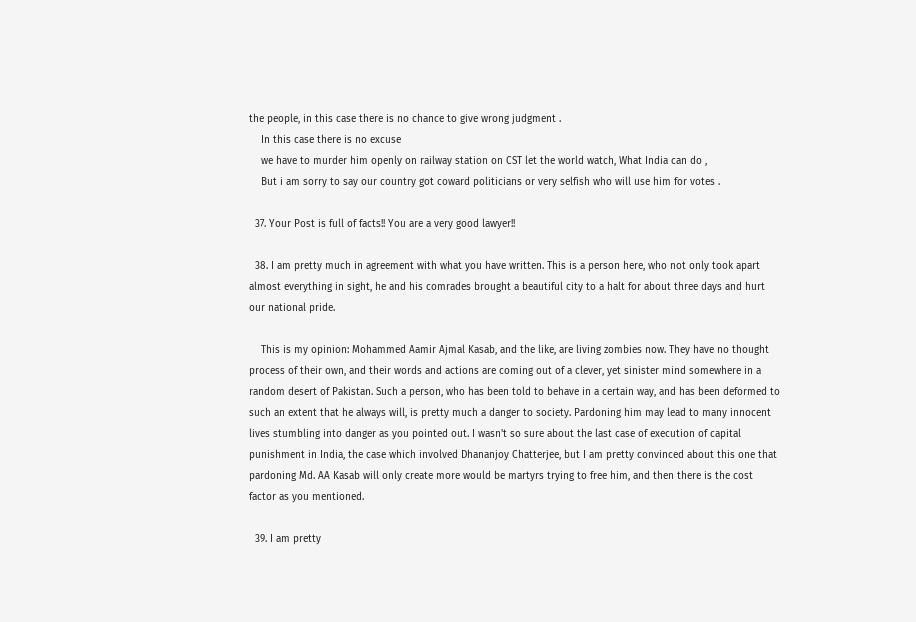the people, in this case there is no chance to give wrong judgment .
    In this case there is no excuse
    we have to murder him openly on railway station on CST let the world watch, What India can do ,
    But i am sorry to say our country got coward politicians or very selfish who will use him for votes .

  37. Your Post is full of facts!! You are a very good lawyer!!

  38. I am pretty much in agreement with what you have written. This is a person here, who not only took apart almost everything in sight, he and his comrades brought a beautiful city to a halt for about three days and hurt our national pride.

    This is my opinion: Mohammed Aamir Ajmal Kasab, and the like, are living zombies now. They have no thought process of their own, and their words and actions are coming out of a clever, yet sinister mind somewhere in a random desert of Pakistan. Such a person, who has been told to behave in a certain way, and has been deformed to such an extent that he always will, is pretty much a danger to society. Pardoning him may lead to many innocent lives stumbling into danger as you pointed out. I wasn't so sure about the last case of execution of capital punishment in India, the case which involved Dhananjoy Chatterjee, but I am pretty convinced about this one that pardoning Md. AA Kasab will only create more would be martyrs trying to free him, and then there is the cost factor as you mentioned.

  39. I am pretty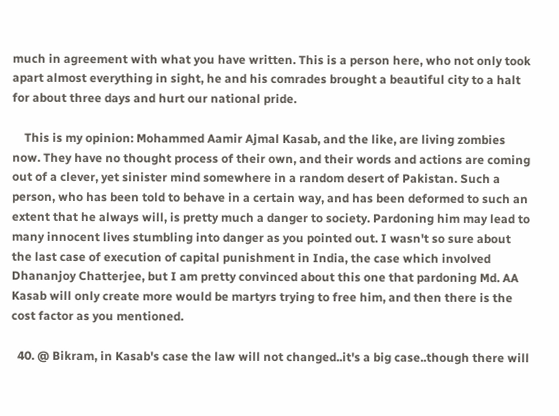much in agreement with what you have written. This is a person here, who not only took apart almost everything in sight, he and his comrades brought a beautiful city to a halt for about three days and hurt our national pride.

    This is my opinion: Mohammed Aamir Ajmal Kasab, and the like, are living zombies now. They have no thought process of their own, and their words and actions are coming out of a clever, yet sinister mind somewhere in a random desert of Pakistan. Such a person, who has been told to behave in a certain way, and has been deformed to such an extent that he always will, is pretty much a danger to society. Pardoning him may lead to many innocent lives stumbling into danger as you pointed out. I wasn't so sure about the last case of execution of capital punishment in India, the case which involved Dhananjoy Chatterjee, but I am pretty convinced about this one that pardoning Md. AA Kasab will only create more would be martyrs trying to free him, and then there is the cost factor as you mentioned.

  40. @ Bikram, in Kasab's case the law will not changed..it's a big case..though there will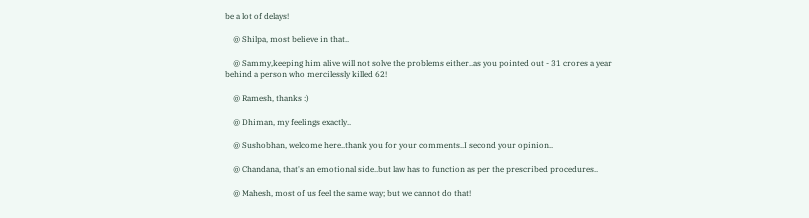be a lot of delays!

    @ Shilpa, most believe in that..

    @ Sammy,keeping him alive will not solve the problems either..as you pointed out - 31 crores a year behind a person who mercilessly killed 62!

    @ Ramesh, thanks :)

    @ Dhiman, my feelings exactly..

    @ Sushobhan, welcome here..thank you for your comments..I second your opinion..

    @ Chandana, that's an emotional side..but law has to function as per the prescribed procedures..

    @ Mahesh, most of us feel the same way; but we cannot do that!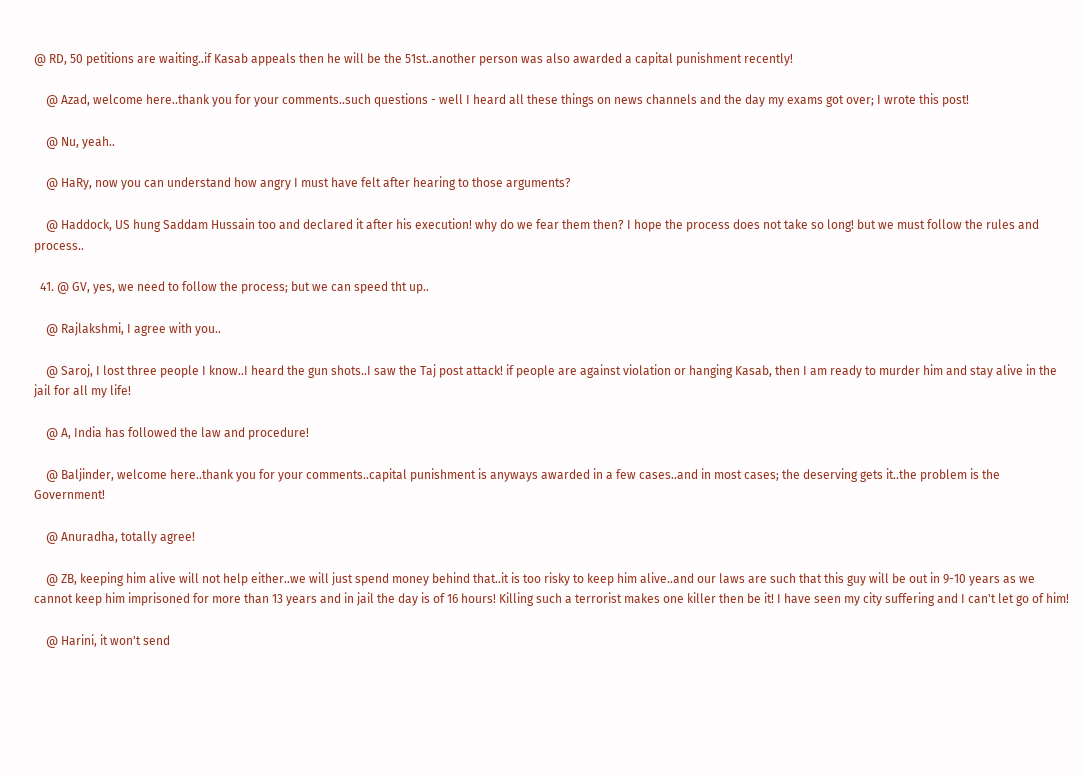@ RD, 50 petitions are waiting..if Kasab appeals then he will be the 51st..another person was also awarded a capital punishment recently!

    @ Azad, welcome here..thank you for your comments..such questions - well I heard all these things on news channels and the day my exams got over; I wrote this post!

    @ Nu, yeah..

    @ HaRy, now you can understand how angry I must have felt after hearing to those arguments?

    @ Haddock, US hung Saddam Hussain too and declared it after his execution! why do we fear them then? I hope the process does not take so long! but we must follow the rules and process..

  41. @ GV, yes, we need to follow the process; but we can speed tht up..

    @ Rajlakshmi, I agree with you..

    @ Saroj, I lost three people I know..I heard the gun shots..I saw the Taj post attack! if people are against violation or hanging Kasab, then I am ready to murder him and stay alive in the jail for all my life!

    @ A, India has followed the law and procedure!

    @ Baljinder, welcome here..thank you for your comments..capital punishment is anyways awarded in a few cases..and in most cases; the deserving gets it..the problem is the Government!

    @ Anuradha, totally agree!

    @ ZB, keeping him alive will not help either..we will just spend money behind that..it is too risky to keep him alive..and our laws are such that this guy will be out in 9-10 years as we cannot keep him imprisoned for more than 13 years and in jail the day is of 16 hours! Killing such a terrorist makes one killer then be it! I have seen my city suffering and I can't let go of him!

    @ Harini, it won't send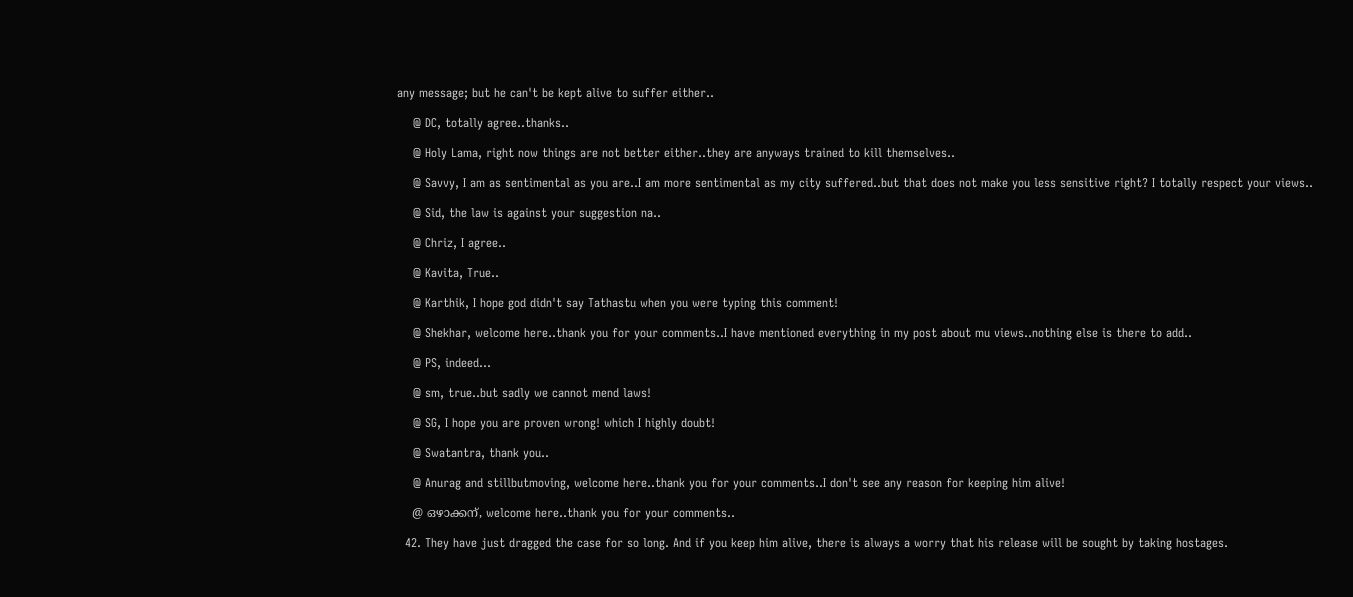any message; but he can't be kept alive to suffer either..

    @ DC, totally agree..thanks..

    @ Holy Lama, right now things are not better either..they are anyways trained to kill themselves..

    @ Savvy, I am as sentimental as you are..I am more sentimental as my city suffered..but that does not make you less sensitive right? I totally respect your views..

    @ Sid, the law is against your suggestion na..

    @ Chriz, I agree..

    @ Kavita, True..

    @ Karthik, I hope god didn't say Tathastu when you were typing this comment!

    @ Shekhar, welcome here..thank you for your comments..I have mentioned everything in my post about mu views..nothing else is there to add..

    @ PS, indeed...

    @ sm, true..but sadly we cannot mend laws!

    @ SG, I hope you are proven wrong! which I highly doubt!

    @ Swatantra, thank you..

    @ Anurag and stillbutmoving, welcome here..thank you for your comments..I don't see any reason for keeping him alive!

    @ ഒഴാക്കന്, welcome here..thank you for your comments..

  42. They have just dragged the case for so long. And if you keep him alive, there is always a worry that his release will be sought by taking hostages.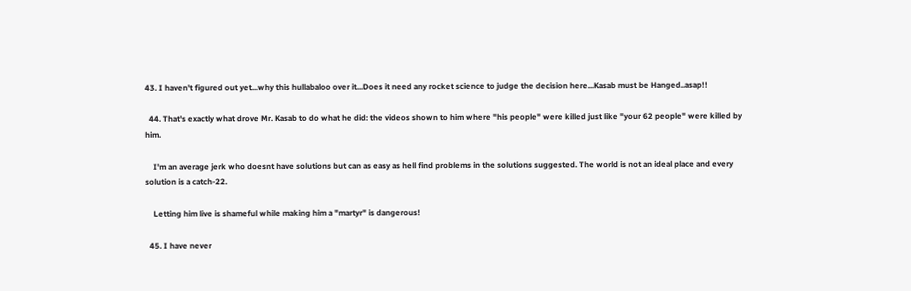43. I haven't figured out yet...why this hullabaloo over it...Does it need any rocket science to judge the decision here...Kasab must be Hanged..asap!!

  44. That's exactly what drove Mr. Kasab to do what he did: the videos shown to him where "his people" were killed just like "your 62 people" were killed by him.

    I'm an average jerk who doesnt have solutions but can as easy as hell find problems in the solutions suggested. The world is not an ideal place and every solution is a catch-22.

    Letting him live is shameful while making him a "martyr" is dangerous!

  45. I have never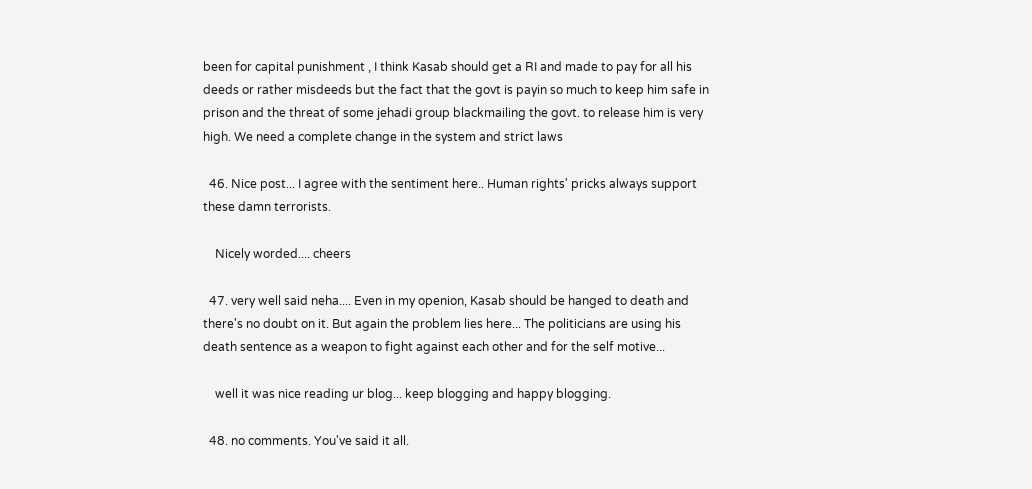been for capital punishment , I think Kasab should get a RI and made to pay for all his deeds or rather misdeeds but the fact that the govt is payin so much to keep him safe in prison and the threat of some jehadi group blackmailing the govt. to release him is very high. We need a complete change in the system and strict laws

  46. Nice post... I agree with the sentiment here.. Human rights' pricks always support these damn terrorists.

    Nicely worded.... cheers

  47. very well said neha.... Even in my openion, Kasab should be hanged to death and there's no doubt on it. But again the problem lies here... The politicians are using his death sentence as a weapon to fight against each other and for the self motive...

    well it was nice reading ur blog... keep blogging and happy blogging.

  48. no comments. You've said it all.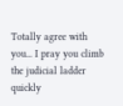Totally agree with you... I pray you climb the judicial ladder quickly